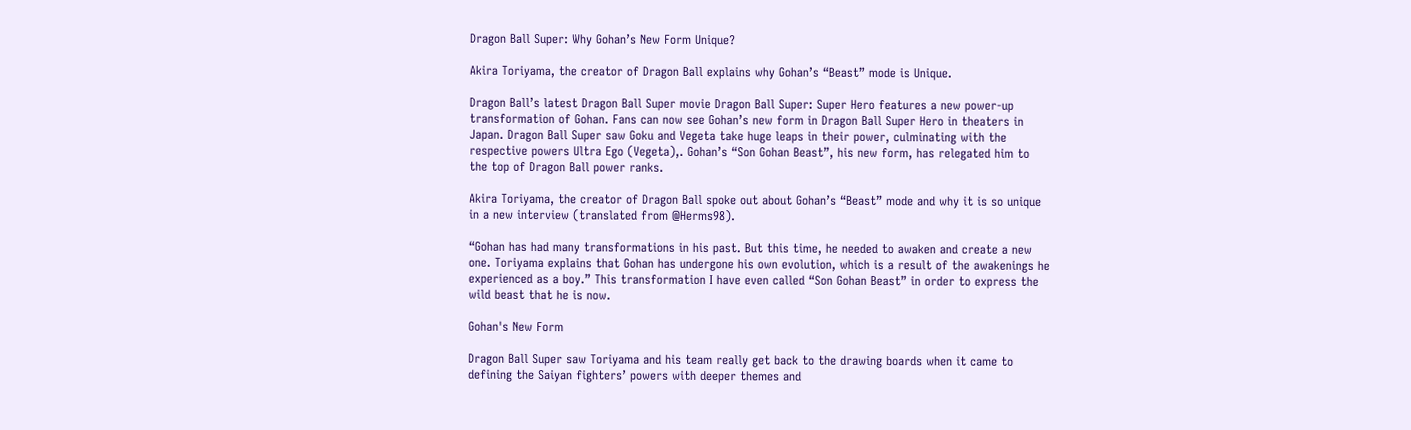Dragon Ball Super: Why Gohan’s New Form Unique?

Akira Toriyama, the creator of Dragon Ball explains why Gohan’s “Beast” mode is Unique.

Dragon Ball’s latest Dragon Ball Super movie Dragon Ball Super: Super Hero features a new power-up transformation of Gohan. Fans can now see Gohan’s new form in Dragon Ball Super Hero in theaters in Japan. Dragon Ball Super saw Goku and Vegeta take huge leaps in their power, culminating with the respective powers Ultra Ego (Vegeta),. Gohan’s “Son Gohan Beast”, his new form, has relegated him to the top of Dragon Ball power ranks.

Akira Toriyama, the creator of Dragon Ball spoke out about Gohan’s “Beast” mode and why it is so unique in a new interview (translated from @Herms98).

“Gohan has had many transformations in his past. But this time, he needed to awaken and create a new one. Toriyama explains that Gohan has undergone his own evolution, which is a result of the awakenings he experienced as a boy.” This transformation I have even called “Son Gohan Beast” in order to express the wild beast that he is now.

Gohan's New Form

Dragon Ball Super saw Toriyama and his team really get back to the drawing boards when it came to defining the Saiyan fighters’ powers with deeper themes and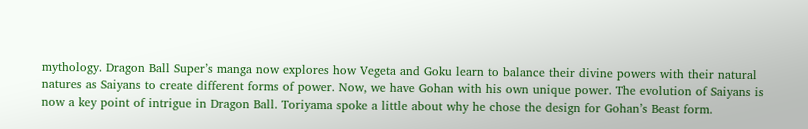mythology. Dragon Ball Super’s manga now explores how Vegeta and Goku learn to balance their divine powers with their natural natures as Saiyans to create different forms of power. Now, we have Gohan with his own unique power. The evolution of Saiyans is now a key point of intrigue in Dragon Ball. Toriyama spoke a little about why he chose the design for Gohan’s Beast form.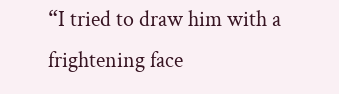“I tried to draw him with a frightening face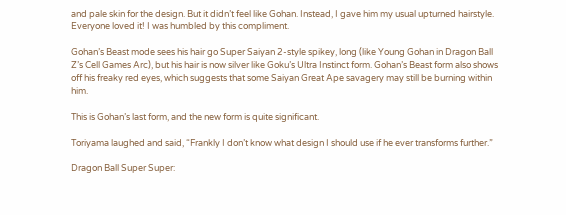and pale skin for the design. But it didn’t feel like Gohan. Instead, I gave him my usual upturned hairstyle. Everyone loved it! I was humbled by this compliment.

Gohan’s Beast mode sees his hair go Super Saiyan 2-style spikey, long (like Young Gohan in Dragon Ball Z’s Cell Games Arc), but his hair is now silver like Goku’s Ultra Instinct form. Gohan’s Beast form also shows off his freaky red eyes, which suggests that some Saiyan Great Ape savagery may still be burning within him.

This is Gohan’s last form, and the new form is quite significant.

Toriyama laughed and said, “Frankly I don’t know what design I should use if he ever transforms further.”

Dragon Ball Super Super: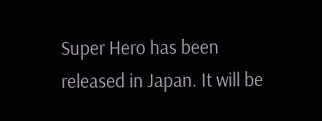Super Hero has been released in Japan. It will be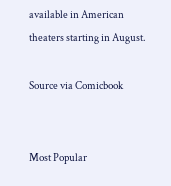available in American theaters starting in August.

Source via Comicbook


Most Popular